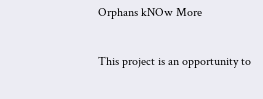Orphans kNOw More

This project is an opportunity to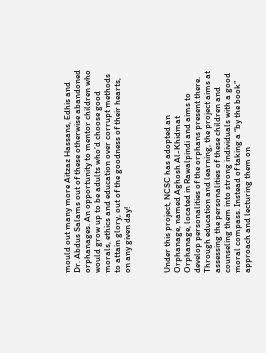mould out many more Aitzaz Hassans, Edhis and Dr. Abdus Salams out of these otherwise abandoned orphanages. An opportunity to mentor children who would grow up to be adults who’d choose good morals, ethics and education over corrupt methods to attain glory, out of the goodness of their hearts, on any given day!



Under this project, NCSC has adopted an Orphanage, named Aghosh Al-Khidmat Orphanage, located in Rawalpindi and aims to develop personalities of the orphans present there. Through education and learning, the project aims at assessing the personalities of these children and counseling them into strong individuals with a good moral compass. Instead of taking a “by the book” approach and lecturing them on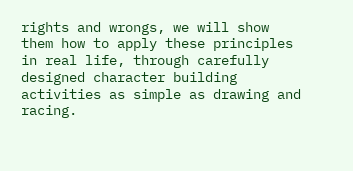rights and wrongs, we will show them how to apply these principles in real life, through carefully designed character building activities as simple as drawing and racing.